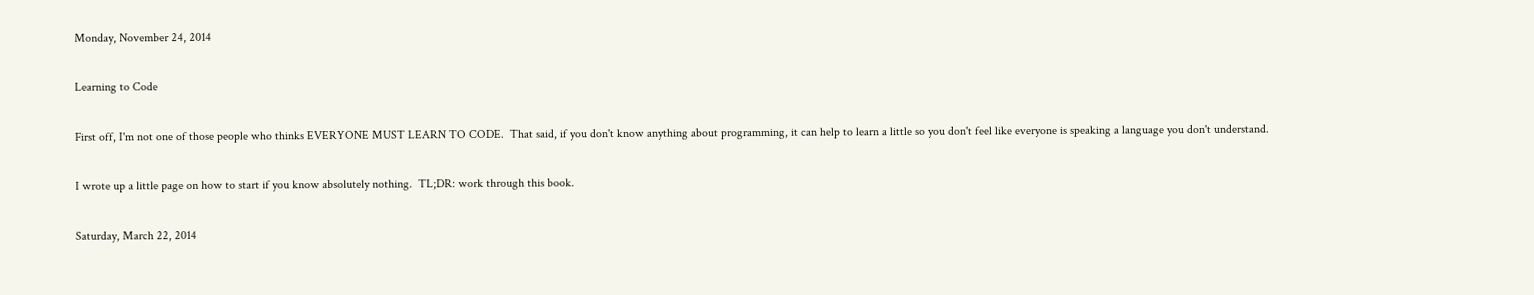Monday, November 24, 2014

Learning to Code

First off, I'm not one of those people who thinks EVERYONE MUST LEARN TO CODE.  That said, if you don't know anything about programming, it can help to learn a little so you don't feel like everyone is speaking a language you don't understand.

I wrote up a little page on how to start if you know absolutely nothing.  TL;DR: work through this book.

Saturday, March 22, 2014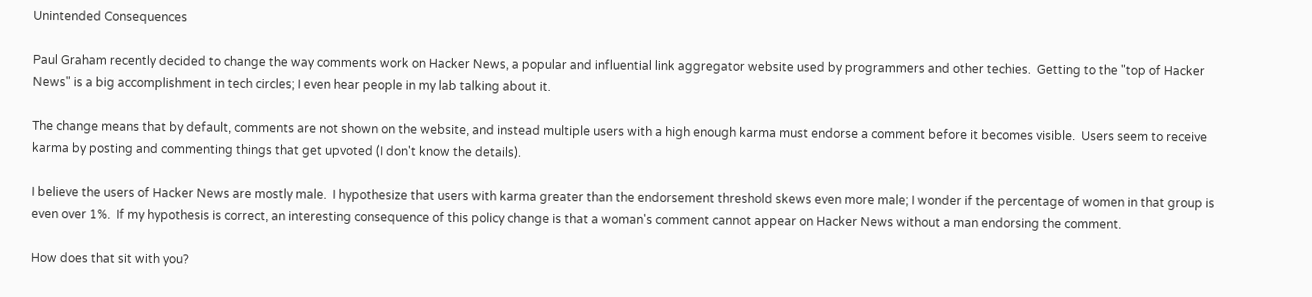Unintended Consequences

Paul Graham recently decided to change the way comments work on Hacker News, a popular and influential link aggregator website used by programmers and other techies.  Getting to the "top of Hacker News" is a big accomplishment in tech circles; I even hear people in my lab talking about it.

The change means that by default, comments are not shown on the website, and instead multiple users with a high enough karma must endorse a comment before it becomes visible.  Users seem to receive karma by posting and commenting things that get upvoted (I don't know the details).

I believe the users of Hacker News are mostly male.  I hypothesize that users with karma greater than the endorsement threshold skews even more male; I wonder if the percentage of women in that group is even over 1%.  If my hypothesis is correct, an interesting consequence of this policy change is that a woman's comment cannot appear on Hacker News without a man endorsing the comment.

How does that sit with you?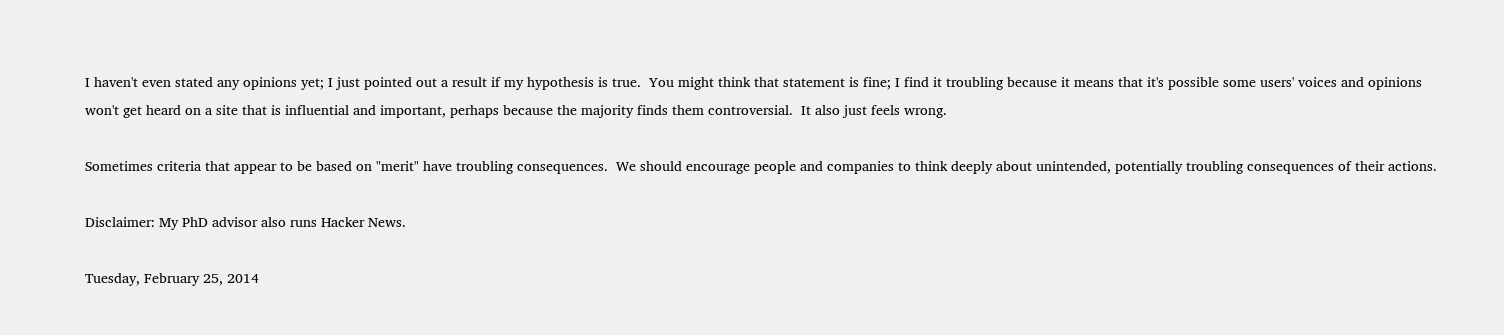I haven't even stated any opinions yet; I just pointed out a result if my hypothesis is true.  You might think that statement is fine; I find it troubling because it means that it's possible some users' voices and opinions won't get heard on a site that is influential and important, perhaps because the majority finds them controversial.  It also just feels wrong.

Sometimes criteria that appear to be based on "merit" have troubling consequences.  We should encourage people and companies to think deeply about unintended, potentially troubling consequences of their actions.

Disclaimer: My PhD advisor also runs Hacker News.

Tuesday, February 25, 2014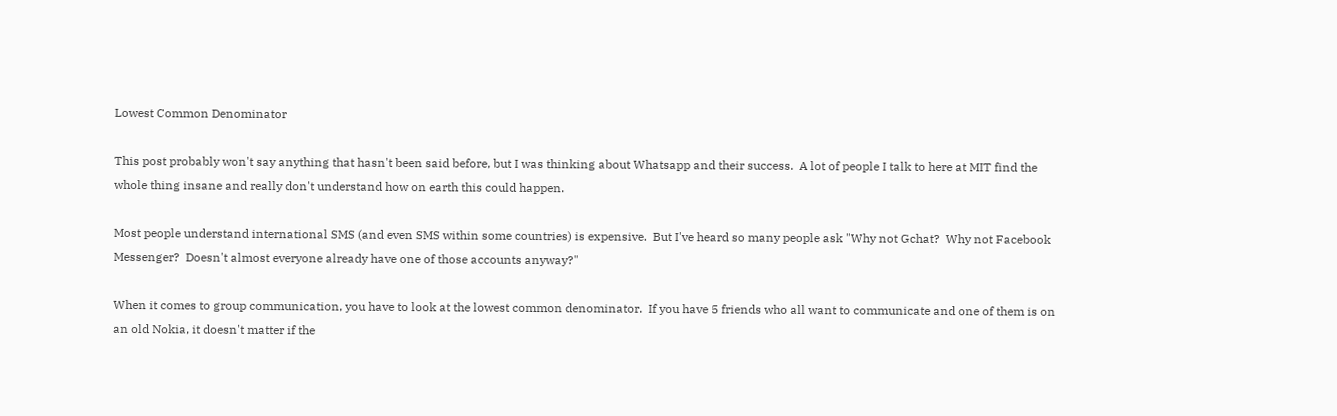Lowest Common Denominator

This post probably won't say anything that hasn't been said before, but I was thinking about Whatsapp and their success.  A lot of people I talk to here at MIT find the whole thing insane and really don't understand how on earth this could happen.

Most people understand international SMS (and even SMS within some countries) is expensive.  But I've heard so many people ask "Why not Gchat?  Why not Facebook Messenger?  Doesn't almost everyone already have one of those accounts anyway?"

When it comes to group communication, you have to look at the lowest common denominator.  If you have 5 friends who all want to communicate and one of them is on an old Nokia, it doesn't matter if the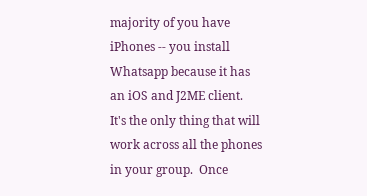majority of you have iPhones -- you install Whatsapp because it has an iOS and J2ME client.  It's the only thing that will work across all the phones in your group.  Once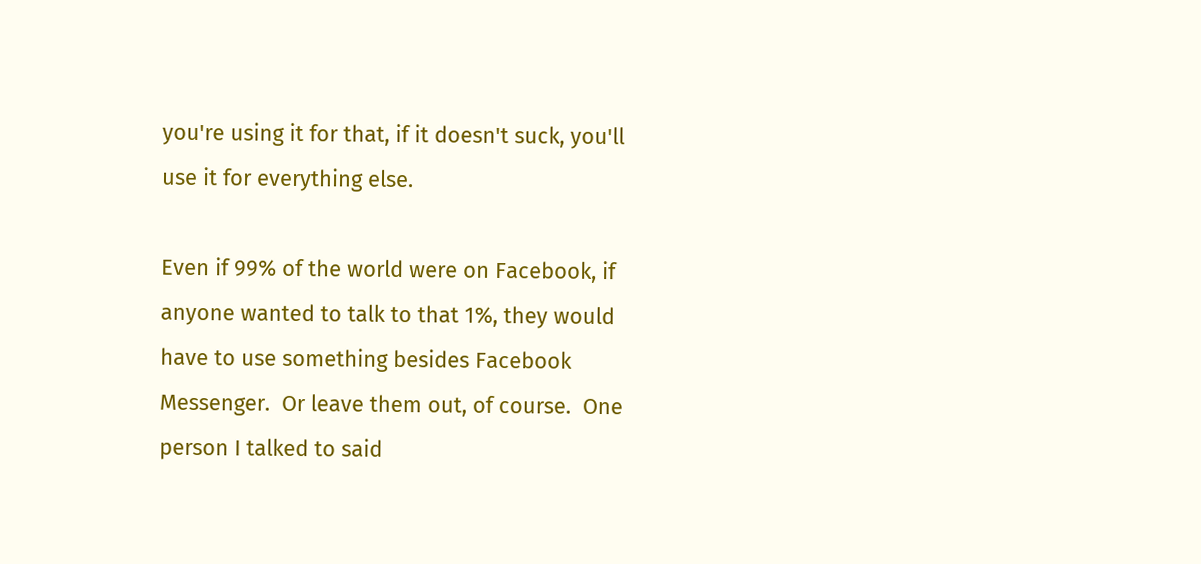you're using it for that, if it doesn't suck, you'll use it for everything else.

Even if 99% of the world were on Facebook, if anyone wanted to talk to that 1%, they would have to use something besides Facebook Messenger.  Or leave them out, of course.  One person I talked to said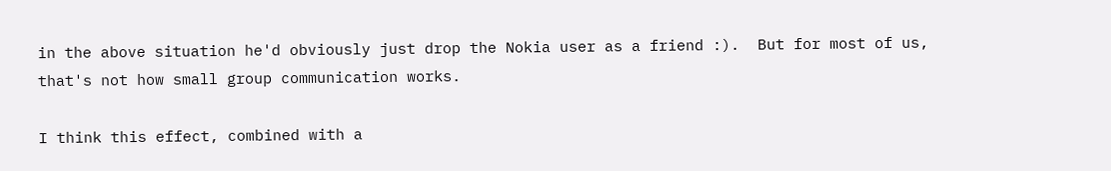in the above situation he'd obviously just drop the Nokia user as a friend :).  But for most of us, that's not how small group communication works.

I think this effect, combined with a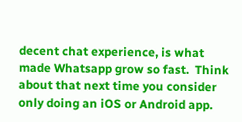decent chat experience, is what made Whatsapp grow so fast.  Think about that next time you consider only doing an iOS or Android app.